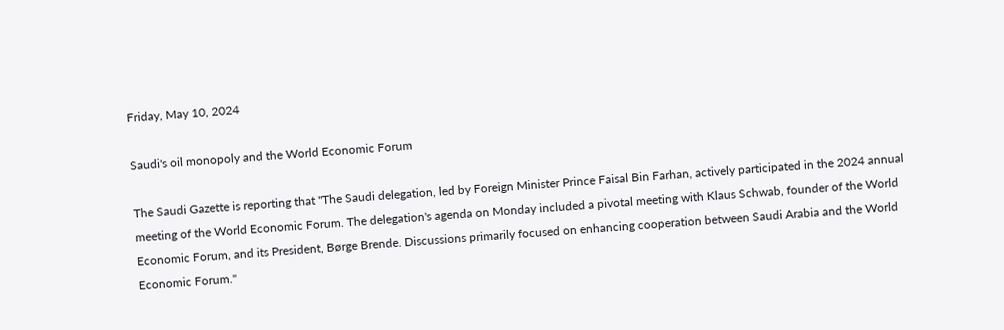Friday, May 10, 2024

Saudi's oil monopoly and the World Economic Forum

The Saudi Gazette is reporting that "The Saudi delegation, led by Foreign Minister Prince Faisal Bin Farhan, actively participated in the 2024 annual meeting of the World Economic Forum. The delegation's agenda on Monday included a pivotal meeting with Klaus Schwab, founder of the World Economic Forum, and its President, Børge Brende. Discussions primarily focused on enhancing cooperation between Saudi Arabia and the World Economic Forum."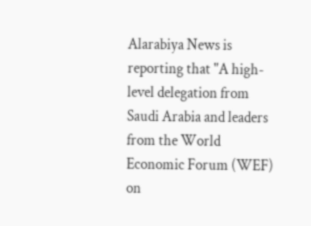Alarabiya News is reporting that "A high-level delegation from Saudi Arabia and leaders from the World Economic Forum (WEF) on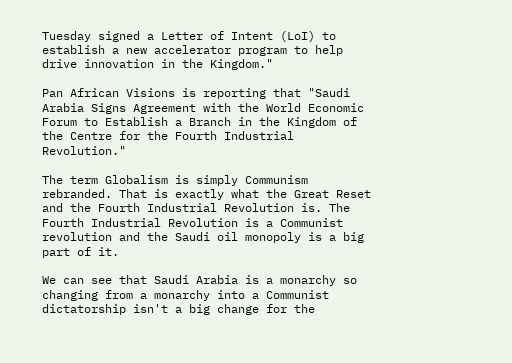Tuesday signed a Letter of Intent (LoI) to establish a new accelerator program to help drive innovation in the Kingdom."

Pan African Visions is reporting that "Saudi Arabia Signs Agreement with the World Economic Forum to Establish a Branch in the Kingdom of the Centre for the Fourth Industrial Revolution."

The term Globalism is simply Communism rebranded. That is exactly what the Great Reset and the Fourth Industrial Revolution is. The Fourth Industrial Revolution is a Communist revolution and the Saudi oil monopoly is a big part of it.

We can see that Saudi Arabia is a monarchy so changing from a monarchy into a Communist dictatorship isn't a big change for the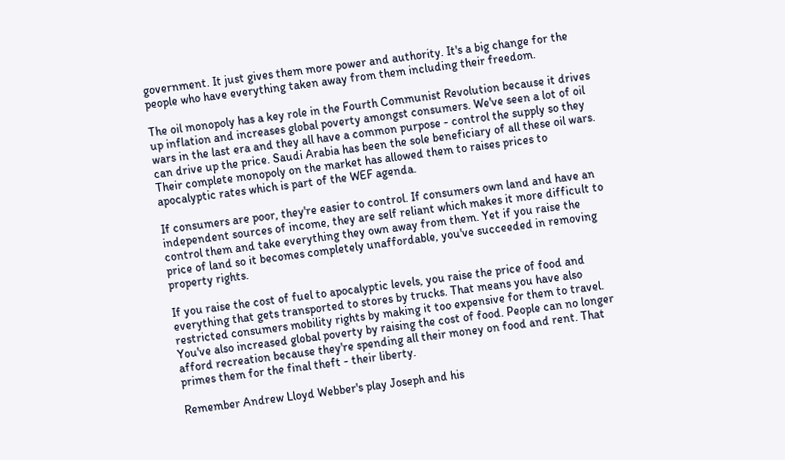government. It just gives them more power and authority. It's a big change for the people who have everything taken away from them including their freedom.

The oil monopoly has a key role in the Fourth Communist Revolution because it drives up inflation and increases global poverty amongst consumers. We've seen a lot of oil wars in the last era and they all have a common purpose - control the supply so they can drive up the price. Saudi Arabia has been the sole beneficiary of all these oil wars. Their complete monopoly on the market has allowed them to raises prices to apocalyptic rates which is part of the WEF agenda.

If consumers are poor, they're easier to control. If consumers own land and have an independent sources of income, they are self reliant which makes it more difficult to control them and take everything they own away from them. Yet if you raise the price of land so it becomes completely unaffordable, you've succeeded in removing property rights.

If you raise the cost of fuel to apocalyptic levels, you raise the price of food and everything that gets transported to stores by trucks. That means you have also restricted consumers mobility rights by making it too expensive for them to travel. You've also increased global poverty by raising the cost of food. People can no longer afford recreation because they're spending all their money on food and rent. That primes them for the final theft - their liberty.

Remember Andrew Lloyd Webber's play Joseph and his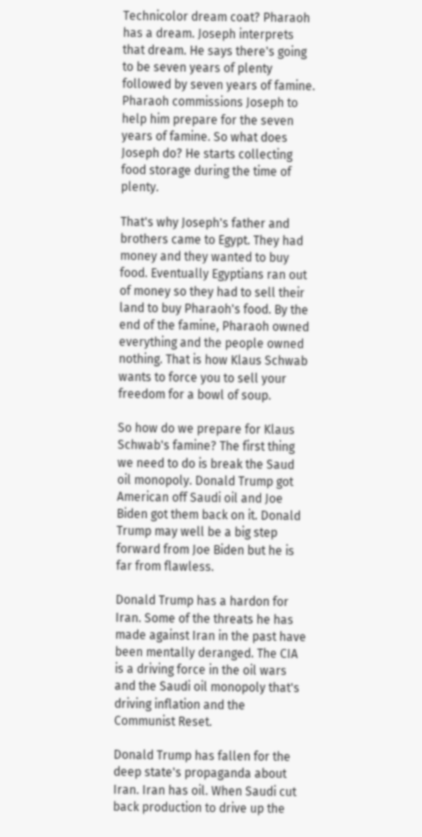Technicolor dream coat? Pharaoh has a dream. Joseph interprets that dream. He says there's going to be seven years of plenty followed by seven years of famine. Pharaoh commissions Joseph to help him prepare for the seven years of famine. So what does Joseph do? He starts collecting food storage during the time of plenty.

That's why Joseph's father and brothers came to Egypt. They had money and they wanted to buy food. Eventually Egyptians ran out of money so they had to sell their land to buy Pharaoh's food. By the end of the famine, Pharaoh owned everything and the people owned nothing. That is how Klaus Schwab wants to force you to sell your freedom for a bowl of soup.

So how do we prepare for Klaus Schwab's famine? The first thing we need to do is break the Saud oil monopoly. Donald Trump got American off Saudi oil and Joe Biden got them back on it. Donald Trump may well be a big step forward from Joe Biden but he is far from flawless.

Donald Trump has a hardon for Iran. Some of the threats he has made against Iran in the past have been mentally deranged. The CIA is a driving force in the oil wars and the Saudi oil monopoly that's driving inflation and the Communist Reset.

Donald Trump has fallen for the deep state's propaganda about Iran. Iran has oil. When Saudi cut back production to drive up the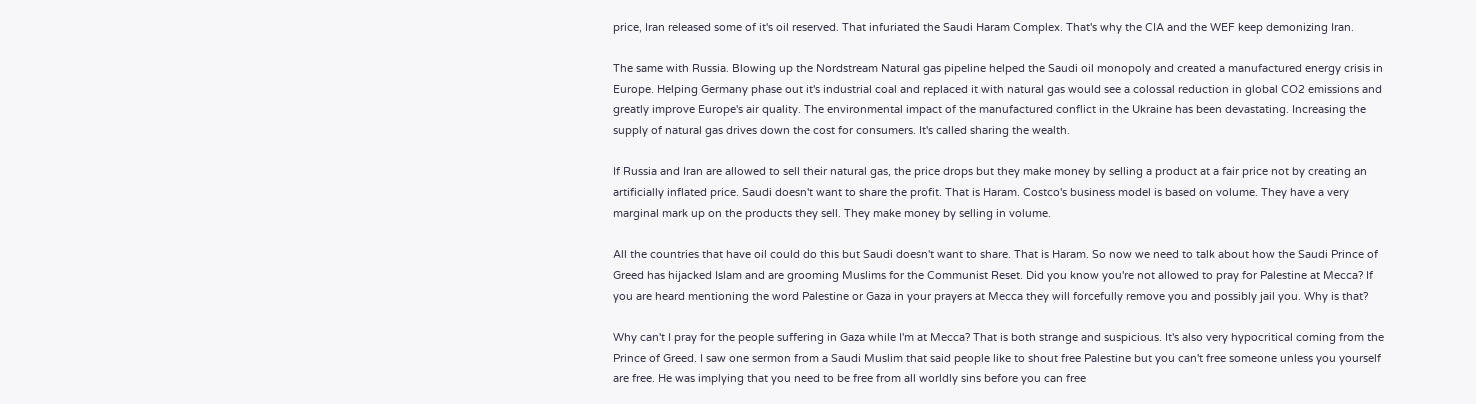price, Iran released some of it's oil reserved. That infuriated the Saudi Haram Complex. That's why the CIA and the WEF keep demonizing Iran.

The same with Russia. Blowing up the Nordstream Natural gas pipeline helped the Saudi oil monopoly and created a manufactured energy crisis in Europe. Helping Germany phase out it's industrial coal and replaced it with natural gas would see a colossal reduction in global CO2 emissions and greatly improve Europe's air quality. The environmental impact of the manufactured conflict in the Ukraine has been devastating. Increasing the supply of natural gas drives down the cost for consumers. It's called sharing the wealth.

If Russia and Iran are allowed to sell their natural gas, the price drops but they make money by selling a product at a fair price not by creating an artificially inflated price. Saudi doesn't want to share the profit. That is Haram. Costco's business model is based on volume. They have a very marginal mark up on the products they sell. They make money by selling in volume.

All the countries that have oil could do this but Saudi doesn't want to share. That is Haram. So now we need to talk about how the Saudi Prince of Greed has hijacked Islam and are grooming Muslims for the Communist Reset. Did you know you're not allowed to pray for Palestine at Mecca? If you are heard mentioning the word Palestine or Gaza in your prayers at Mecca they will forcefully remove you and possibly jail you. Why is that?

Why can't I pray for the people suffering in Gaza while I'm at Mecca? That is both strange and suspicious. It's also very hypocritical coming from the Prince of Greed. I saw one sermon from a Saudi Muslim that said people like to shout free Palestine but you can't free someone unless you yourself are free. He was implying that you need to be free from all worldly sins before you can free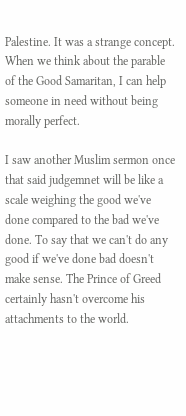Palestine. It was a strange concept. When we think about the parable of the Good Samaritan, I can help someone in need without being morally perfect.

I saw another Muslim sermon once that said judgemnet will be like a scale weighing the good we've done compared to the bad we've done. To say that we can't do any good if we've done bad doesn't make sense. The Prince of Greed certainly hasn't overcome his attachments to the world.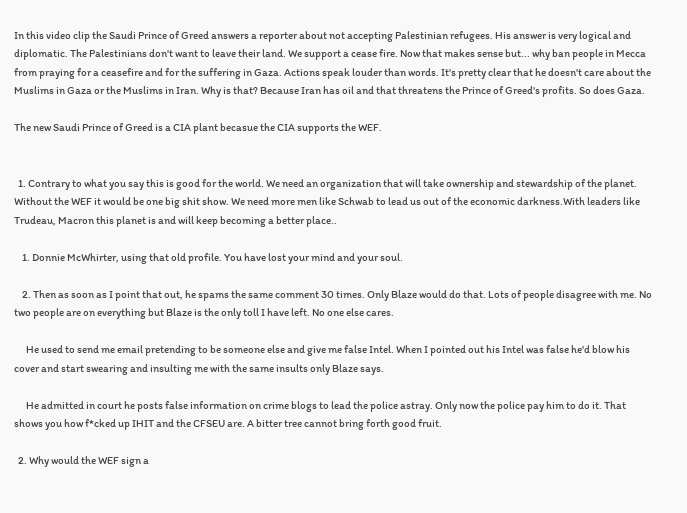In this video clip the Saudi Prince of Greed answers a reporter about not accepting Palestinian refugees. His answer is very logical and diplomatic. The Palestinians don't want to leave their land. We support a cease fire. Now that makes sense but... why ban people in Mecca from praying for a ceasefire and for the suffering in Gaza. Actions speak louder than words. It's pretty clear that he doesn't care about the Muslims in Gaza or the Muslims in Iran. Why is that? Because Iran has oil and that threatens the Prince of Greed's profits. So does Gaza.

The new Saudi Prince of Greed is a CIA plant becasue the CIA supports the WEF.


  1. Contrary to what you say this is good for the world. We need an organization that will take ownership and stewardship of the planet. Without the WEF it would be one big shit show. We need more men like Schwab to lead us out of the economic darkness.With leaders like Trudeau, Macron this planet is and will keep becoming a better place..

    1. Donnie McWhirter, using that old profile. You have lost your mind and your soul.

    2. Then as soon as I point that out, he spams the same comment 30 times. Only Blaze would do that. Lots of people disagree with me. No two people are on everything but Blaze is the only toll I have left. No one else cares.

      He used to send me email pretending to be someone else and give me false Intel. When I pointed out his Intel was false he'd blow his cover and start swearing and insulting me with the same insults only Blaze says.

      He admitted in court he posts false information on crime blogs to lead the police astray. Only now the police pay him to do it. That shows you how f*cked up IHIT and the CFSEU are. A bitter tree cannot bring forth good fruit.

  2. Why would the WEF sign a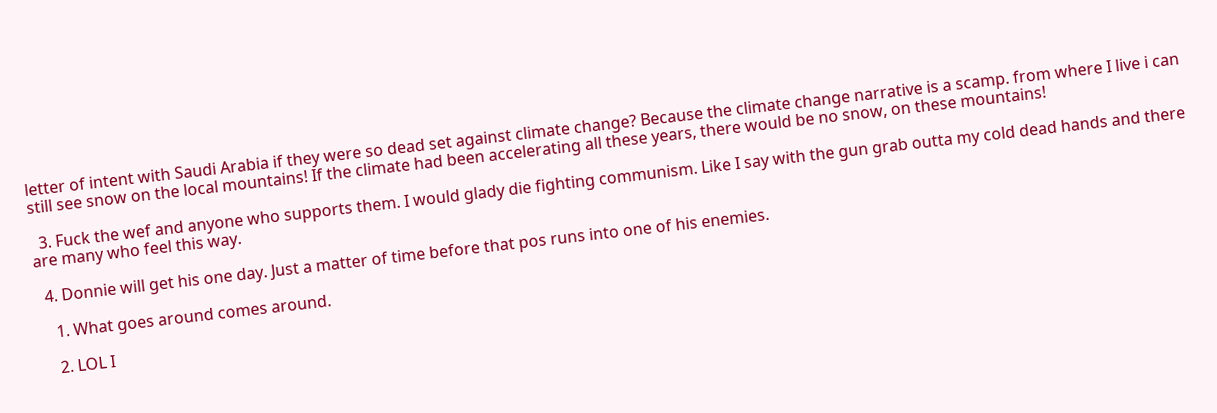letter of intent with Saudi Arabia if they were so dead set against climate change? Because the climate change narrative is a scamp. from where I live i can still see snow on the local mountains! If the climate had been accelerating all these years, there would be no snow, on these mountains!

  3. Fuck the wef and anyone who supports them. I would glady die fighting communism. Like I say with the gun grab outta my cold dead hands and there are many who feel this way.

  4. Donnie will get his one day. Just a matter of time before that pos runs into one of his enemies.

    1. What goes around comes around.

    2. LOL I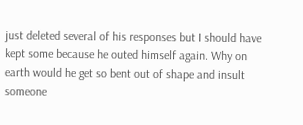just deleted several of his responses but I should have kept some because he outed himself again. Why on earth would he get so bent out of shape and insult someone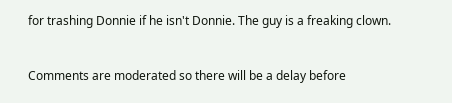for trashing Donnie if he isn't Donnie. The guy is a freaking clown.


Comments are moderated so there will be a delay before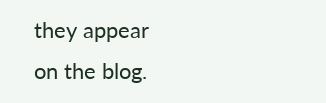they appear on the blog.